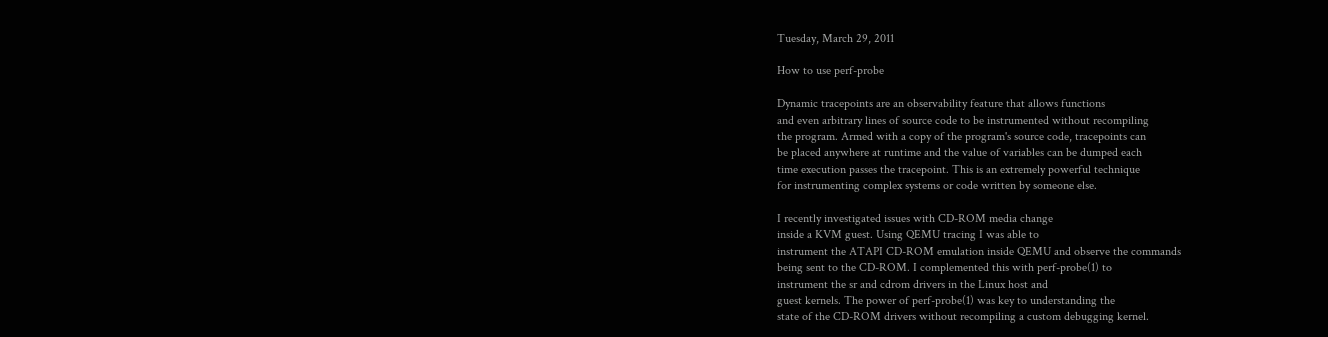Tuesday, March 29, 2011

How to use perf-probe

Dynamic tracepoints are an observability feature that allows functions
and even arbitrary lines of source code to be instrumented without recompiling
the program. Armed with a copy of the program's source code, tracepoints can
be placed anywhere at runtime and the value of variables can be dumped each
time execution passes the tracepoint. This is an extremely powerful technique
for instrumenting complex systems or code written by someone else.

I recently investigated issues with CD-ROM media change
inside a KVM guest. Using QEMU tracing I was able to
instrument the ATAPI CD-ROM emulation inside QEMU and observe the commands
being sent to the CD-ROM. I complemented this with perf-probe(1) to
instrument the sr and cdrom drivers in the Linux host and
guest kernels. The power of perf-probe(1) was key to understanding the
state of the CD-ROM drivers without recompiling a custom debugging kernel.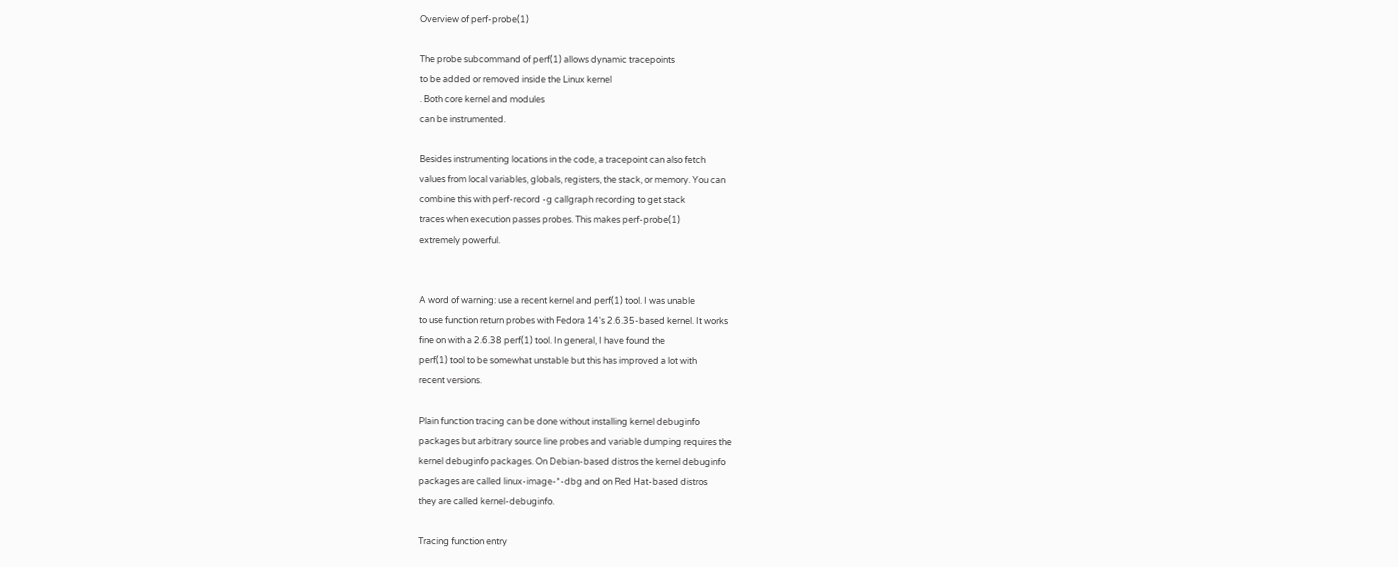Overview of perf-probe(1)

The probe subcommand of perf(1) allows dynamic tracepoints
to be added or removed inside the Linux kernel
. Both core kernel and modules
can be instrumented.

Besides instrumenting locations in the code, a tracepoint can also fetch
values from local variables, globals, registers, the stack, or memory. You can
combine this with perf-record -g callgraph recording to get stack
traces when execution passes probes. This makes perf-probe(1)
extremely powerful.


A word of warning: use a recent kernel and perf(1) tool. I was unable
to use function return probes with Fedora 14's 2.6.35-based kernel. It works
fine on with a 2.6.38 perf(1) tool. In general, I have found the
perf(1) tool to be somewhat unstable but this has improved a lot with
recent versions.

Plain function tracing can be done without installing kernel debuginfo
packages but arbitrary source line probes and variable dumping requires the
kernel debuginfo packages. On Debian-based distros the kernel debuginfo
packages are called linux-image-*-dbg and on Red Hat-based distros
they are called kernel-debuginfo.

Tracing function entry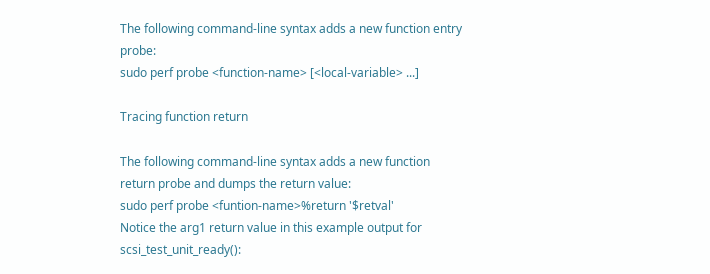The following command-line syntax adds a new function entry probe:
sudo perf probe <function-name> [<local-variable> ...]

Tracing function return

The following command-line syntax adds a new function return probe and dumps the return value:
sudo perf probe <funtion-name>%return '$retval'
Notice the arg1 return value in this example output for scsi_test_unit_ready():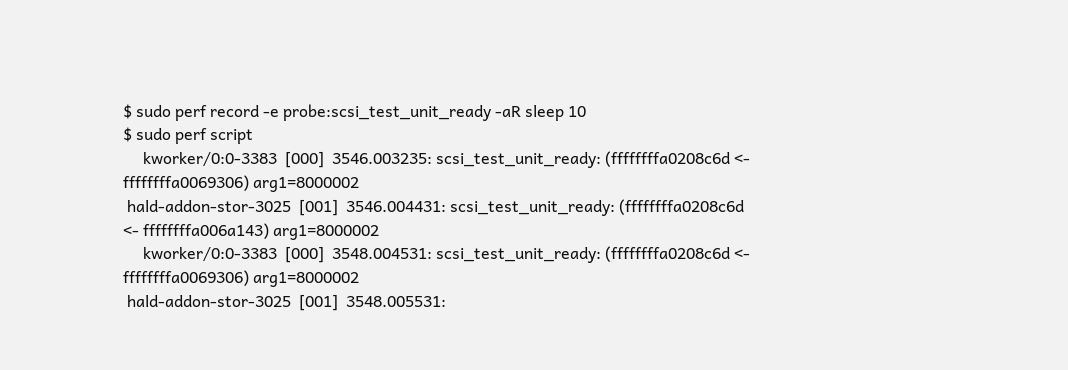$ sudo perf record -e probe:scsi_test_unit_ready -aR sleep 10
$ sudo perf script
     kworker/0:0-3383  [000]  3546.003235: scsi_test_unit_ready: (ffffffffa0208c6d <- ffffffffa0069306) arg1=8000002
 hald-addon-stor-3025  [001]  3546.004431: scsi_test_unit_ready: (ffffffffa0208c6d <- ffffffffa006a143) arg1=8000002
     kworker/0:0-3383  [000]  3548.004531: scsi_test_unit_ready: (ffffffffa0208c6d <- ffffffffa0069306) arg1=8000002
 hald-addon-stor-3025  [001]  3548.005531: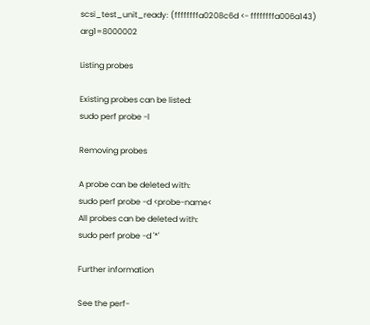scsi_test_unit_ready: (ffffffffa0208c6d <- ffffffffa006a143) arg1=8000002

Listing probes

Existing probes can be listed:
sudo perf probe -l

Removing probes

A probe can be deleted with:
sudo perf probe -d <probe-name<
All probes can be deleted with:
sudo perf probe -d '*'

Further information

See the perf-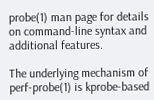probe(1) man page for details on command-line syntax and additional features.

The underlying mechanism of perf-probe(1) is kprobe-based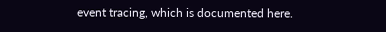event tracing, which is documented here.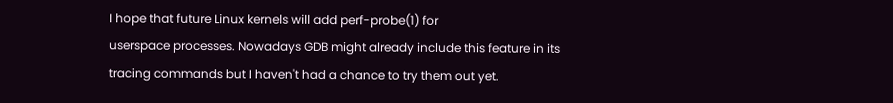I hope that future Linux kernels will add perf-probe(1) for
userspace processes. Nowadays GDB might already include this feature in its
tracing commands but I haven't had a chance to try them out yet.